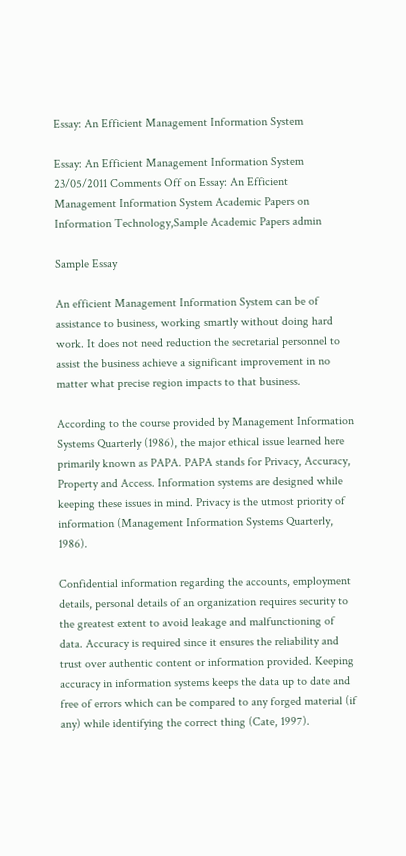Essay: An Efficient Management Information System

Essay: An Efficient Management Information System
23/05/2011 Comments Off on Essay: An Efficient Management Information System Academic Papers on Information Technology,Sample Academic Papers admin

Sample Essay

An efficient Management Information System can be of assistance to business, working smartly without doing hard work. It does not need reduction the secretarial personnel to assist the business achieve a significant improvement in no matter what precise region impacts to that business.

According to the course provided by Management Information Systems Quarterly (1986), the major ethical issue learned here primarily known as PAPA. PAPA stands for Privacy, Accuracy, Property and Access. Information systems are designed while keeping these issues in mind. Privacy is the utmost priority of information (Management Information Systems Quarterly, 1986).

Confidential information regarding the accounts, employment details, personal details of an organization requires security to the greatest extent to avoid leakage and malfunctioning of data. Accuracy is required since it ensures the reliability and trust over authentic content or information provided. Keeping accuracy in information systems keeps the data up to date and free of errors which can be compared to any forged material (if any) while identifying the correct thing (Cate, 1997).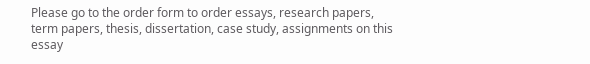Please go to the order form to order essays, research papers, term papers, thesis, dissertation, case study, assignments on this essay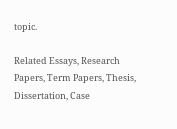topic.

Related Essays, Research Papers, Term Papers, Thesis, Dissertation, Case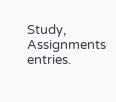Study, Assignments entries.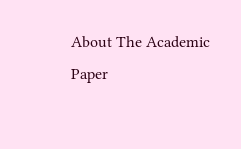About The Academic Paper